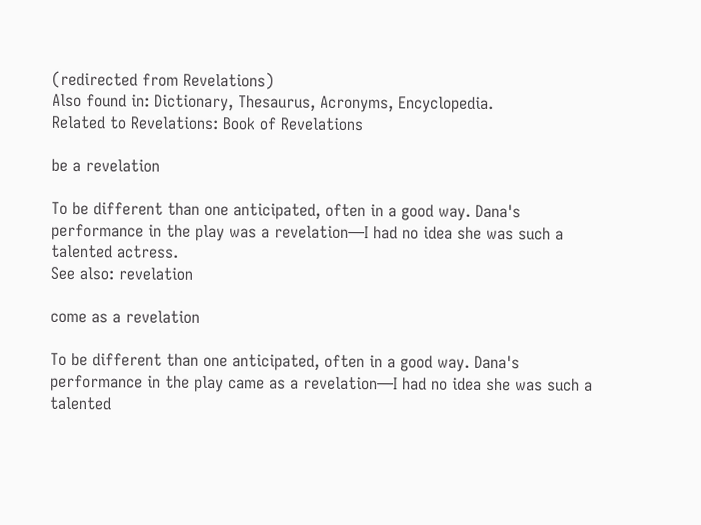(redirected from Revelations)
Also found in: Dictionary, Thesaurus, Acronyms, Encyclopedia.
Related to Revelations: Book of Revelations

be a revelation

To be different than one anticipated, often in a good way. Dana's performance in the play was a revelation—I had no idea she was such a talented actress.
See also: revelation

come as a revelation

To be different than one anticipated, often in a good way. Dana's performance in the play came as a revelation—I had no idea she was such a talented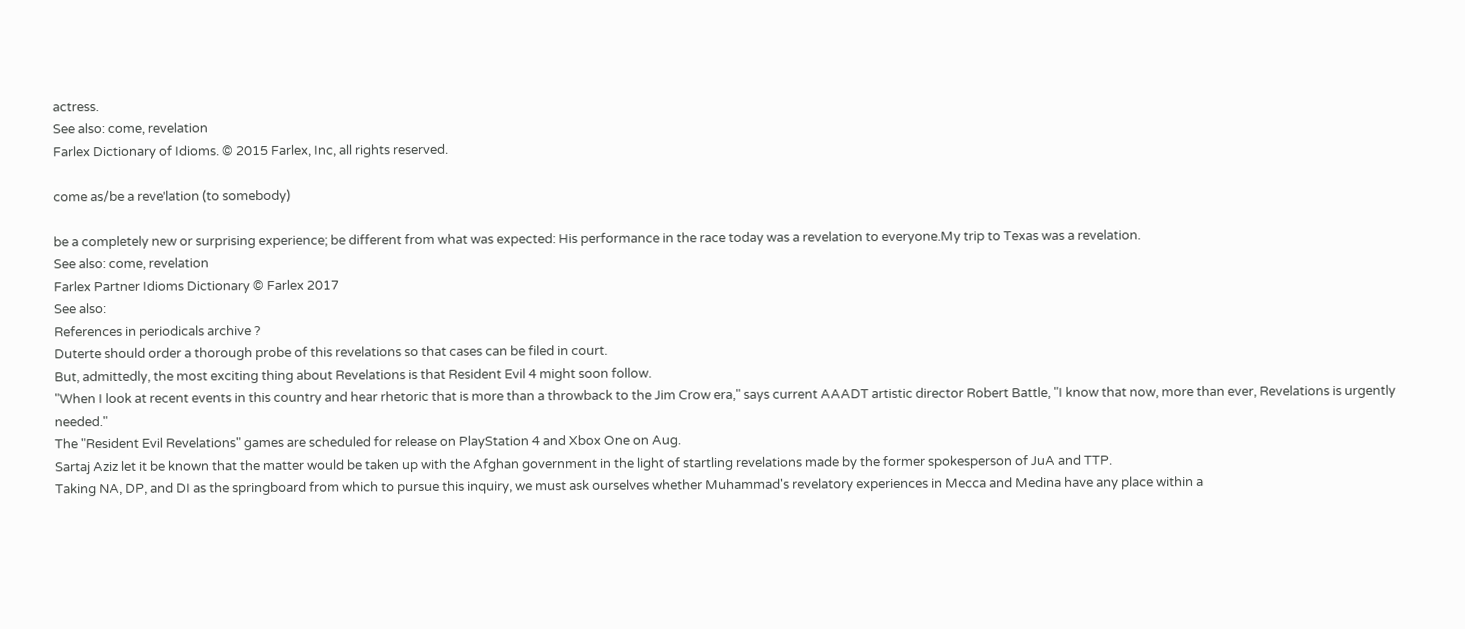actress.
See also: come, revelation
Farlex Dictionary of Idioms. © 2015 Farlex, Inc, all rights reserved.

come as/be a reveˈlation (to somebody)

be a completely new or surprising experience; be different from what was expected: His performance in the race today was a revelation to everyone.My trip to Texas was a revelation.
See also: come, revelation
Farlex Partner Idioms Dictionary © Farlex 2017
See also:
References in periodicals archive ?
Duterte should order a thorough probe of this revelations so that cases can be filed in court.
But, admittedly, the most exciting thing about Revelations is that Resident Evil 4 might soon follow.
"When I look at recent events in this country and hear rhetoric that is more than a throwback to the Jim Crow era," says current AAADT artistic director Robert Battle, "I know that now, more than ever, Revelations is urgently needed."
The "Resident Evil Revelations" games are scheduled for release on PlayStation 4 and Xbox One on Aug.
Sartaj Aziz let it be known that the matter would be taken up with the Afghan government in the light of startling revelations made by the former spokesperson of JuA and TTP.
Taking NA, DP, and DI as the springboard from which to pursue this inquiry, we must ask ourselves whether Muhammad's revelatory experiences in Mecca and Medina have any place within a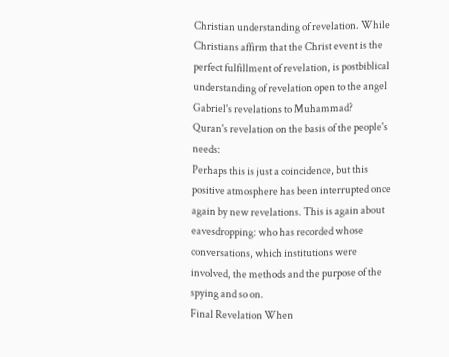Christian understanding of revelation. While Christians affirm that the Christ event is the perfect fulfillment of revelation, is postbiblical understanding of revelation open to the angel Gabriel's revelations to Muhammad?
Quran's revelation on the basis of the people's needs:
Perhaps this is just a coincidence, but this positive atmosphere has been interrupted once again by new revelations. This is again about eavesdropping: who has recorded whose conversations, which institutions were involved, the methods and the purpose of the spying and so on.
Final Revelation When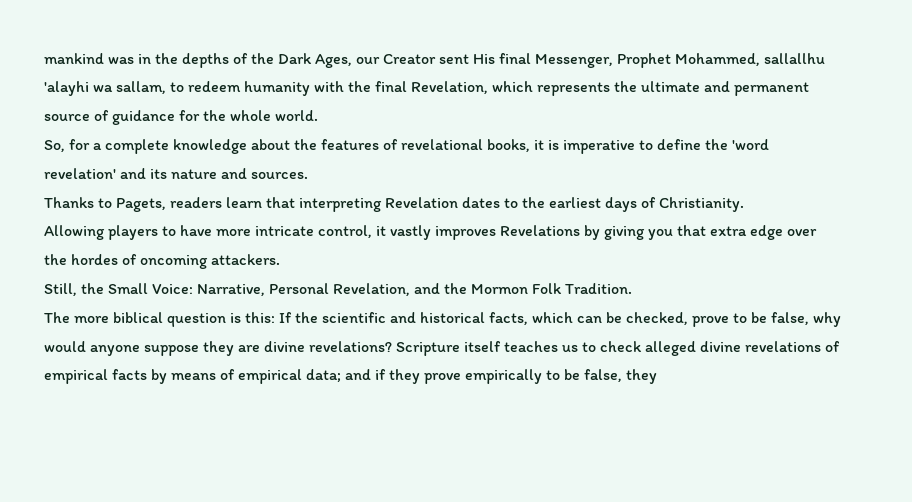mankind was in the depths of the Dark Ages, our Creator sent His final Messenger, Prophet Mohammed, sallallhu 'alayhi wa sallam, to redeem humanity with the final Revelation, which represents the ultimate and permanent source of guidance for the whole world.
So, for a complete knowledge about the features of revelational books, it is imperative to define the 'word revelation' and its nature and sources.
Thanks to Pagets, readers learn that interpreting Revelation dates to the earliest days of Christianity.
Allowing players to have more intricate control, it vastly improves Revelations by giving you that extra edge over the hordes of oncoming attackers.
Still, the Small Voice: Narrative, Personal Revelation, and the Mormon Folk Tradition.
The more biblical question is this: If the scientific and historical facts, which can be checked, prove to be false, why would anyone suppose they are divine revelations? Scripture itself teaches us to check alleged divine revelations of empirical facts by means of empirical data; and if they prove empirically to be false, they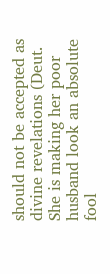should not be accepted as divine revelations (Deut.
She is making her poor husband look an absolute fool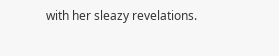with her sleazy revelations.